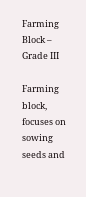Farming Block – Grade III

Farming block, focuses on sowing seeds and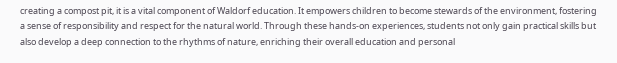creating a compost pit, it is a vital component of Waldorf education. It empowers children to become stewards of the environment, fostering a sense of responsibility and respect for the natural world. Through these hands-on experiences, students not only gain practical skills but also develop a deep connection to the rhythms of nature, enriching their overall education and personal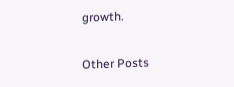growth.

Other Posts